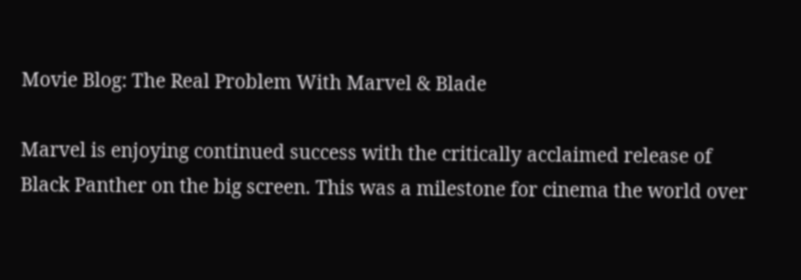Movie Blog: The Real Problem With Marvel & Blade

Marvel is enjoying continued success with the critically acclaimed release of Black Panther on the big screen. This was a milestone for cinema the world over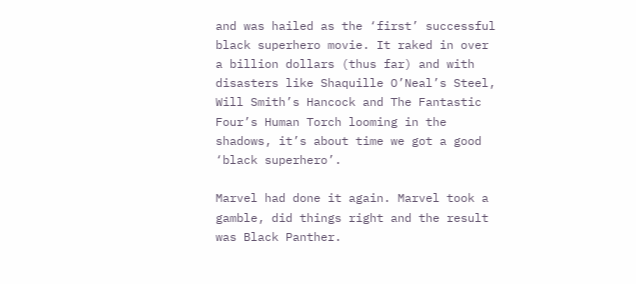and was hailed as the ‘first’ successful black superhero movie. It raked in over a billion dollars (thus far) and with disasters like Shaquille O’Neal’s Steel, Will Smith’s Hancock and The Fantastic Four’s Human Torch looming in the shadows, it’s about time we got a good ‘black superhero’.

Marvel had done it again. Marvel took a gamble, did things right and the result was Black Panther.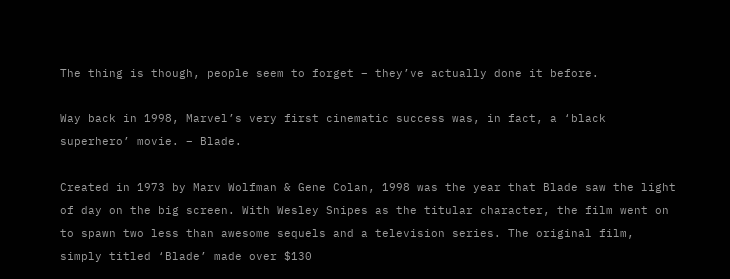The thing is though, people seem to forget – they’ve actually done it before.

Way back in 1998, Marvel’s very first cinematic success was, in fact, a ‘black superhero’ movie. – Blade.

Created in 1973 by Marv Wolfman & Gene Colan, 1998 was the year that Blade saw the light of day on the big screen. With Wesley Snipes as the titular character, the film went on to spawn two less than awesome sequels and a television series. The original film, simply titled ‘Blade’ made over $130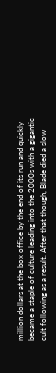million dollars at the box office by the end of its run and quickly became a staple of culture leading into the 2000s with a gigantic cult following as a result. After that though, Blade died a slow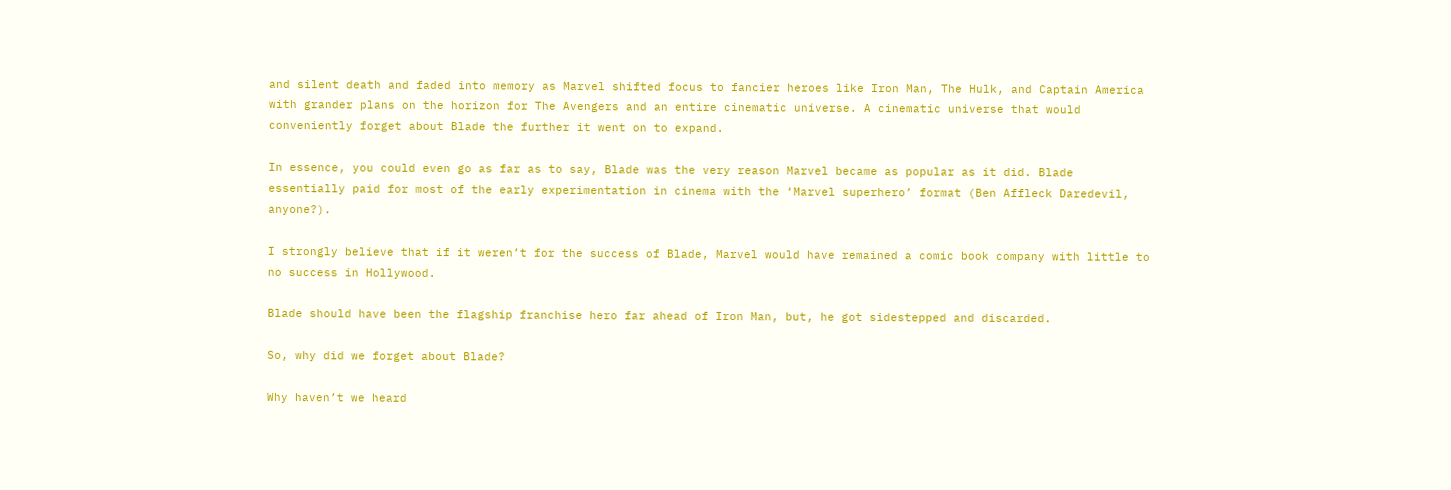and silent death and faded into memory as Marvel shifted focus to fancier heroes like Iron Man, The Hulk, and Captain America with grander plans on the horizon for The Avengers and an entire cinematic universe. A cinematic universe that would conveniently forget about Blade the further it went on to expand.

In essence, you could even go as far as to say, Blade was the very reason Marvel became as popular as it did. Blade essentially paid for most of the early experimentation in cinema with the ‘Marvel superhero’ format (Ben Affleck Daredevil, anyone?).

I strongly believe that if it weren’t for the success of Blade, Marvel would have remained a comic book company with little to no success in Hollywood.

Blade should have been the flagship franchise hero far ahead of Iron Man, but, he got sidestepped and discarded.

So, why did we forget about Blade?

Why haven’t we heard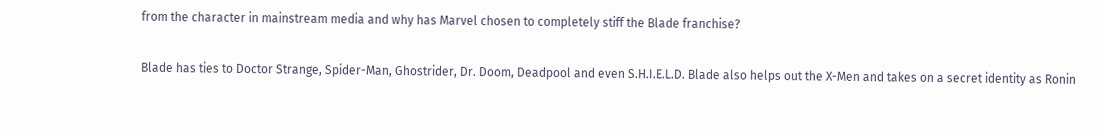from the character in mainstream media and why has Marvel chosen to completely stiff the Blade franchise?

Blade has ties to Doctor Strange, Spider-Man, Ghostrider, Dr. Doom, Deadpool and even S.H.I.E.L.D. Blade also helps out the X-Men and takes on a secret identity as Ronin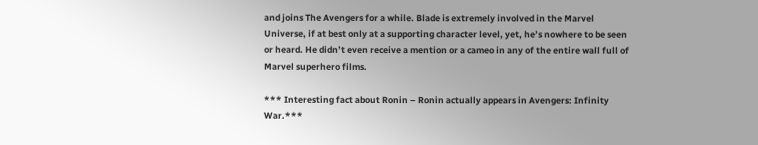and joins The Avengers for a while. Blade is extremely involved in the Marvel Universe, if at best only at a supporting character level, yet, he’s nowhere to be seen or heard. He didn’t even receive a mention or a cameo in any of the entire wall full of Marvel superhero films.

*** Interesting fact about Ronin – Ronin actually appears in Avengers: Infinity War.***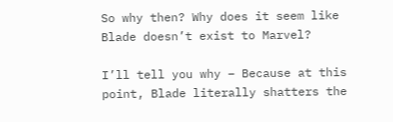So why then? Why does it seem like Blade doesn’t exist to Marvel?

I’ll tell you why – Because at this point, Blade literally shatters the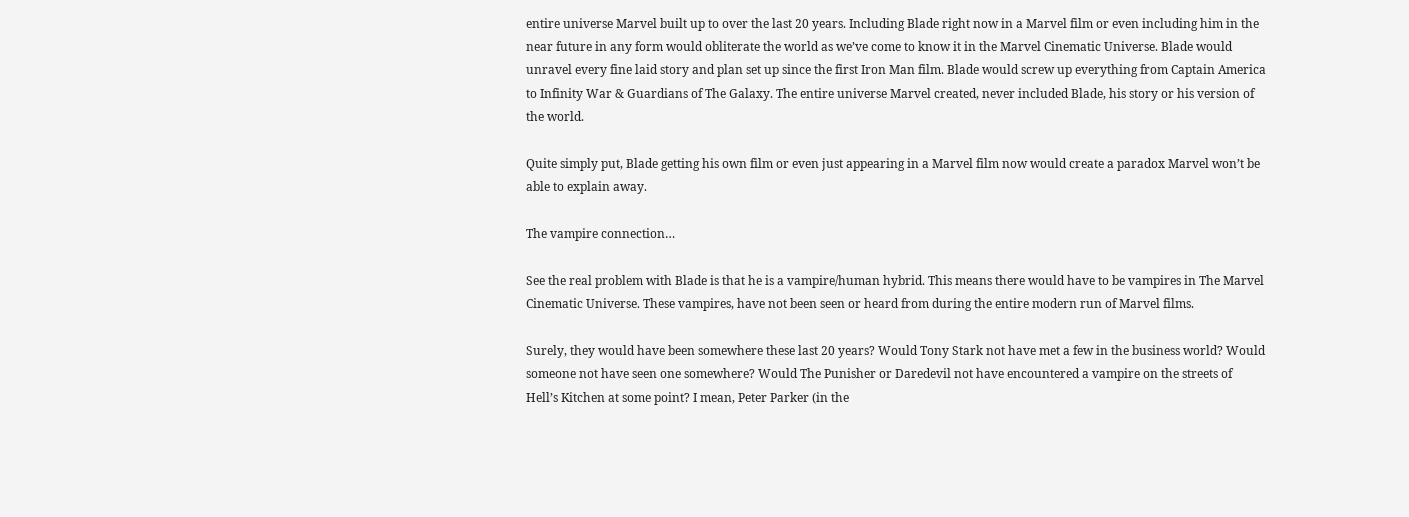entire universe Marvel built up to over the last 20 years. Including Blade right now in a Marvel film or even including him in the near future in any form would obliterate the world as we’ve come to know it in the Marvel Cinematic Universe. Blade would unravel every fine laid story and plan set up since the first Iron Man film. Blade would screw up everything from Captain America to Infinity War & Guardians of The Galaxy. The entire universe Marvel created, never included Blade, his story or his version of the world.

Quite simply put, Blade getting his own film or even just appearing in a Marvel film now would create a paradox Marvel won’t be able to explain away.

The vampire connection…

See the real problem with Blade is that he is a vampire/human hybrid. This means there would have to be vampires in The Marvel Cinematic Universe. These vampires, have not been seen or heard from during the entire modern run of Marvel films.

Surely, they would have been somewhere these last 20 years? Would Tony Stark not have met a few in the business world? Would someone not have seen one somewhere? Would The Punisher or Daredevil not have encountered a vampire on the streets of Hell’s Kitchen at some point? I mean, Peter Parker (in the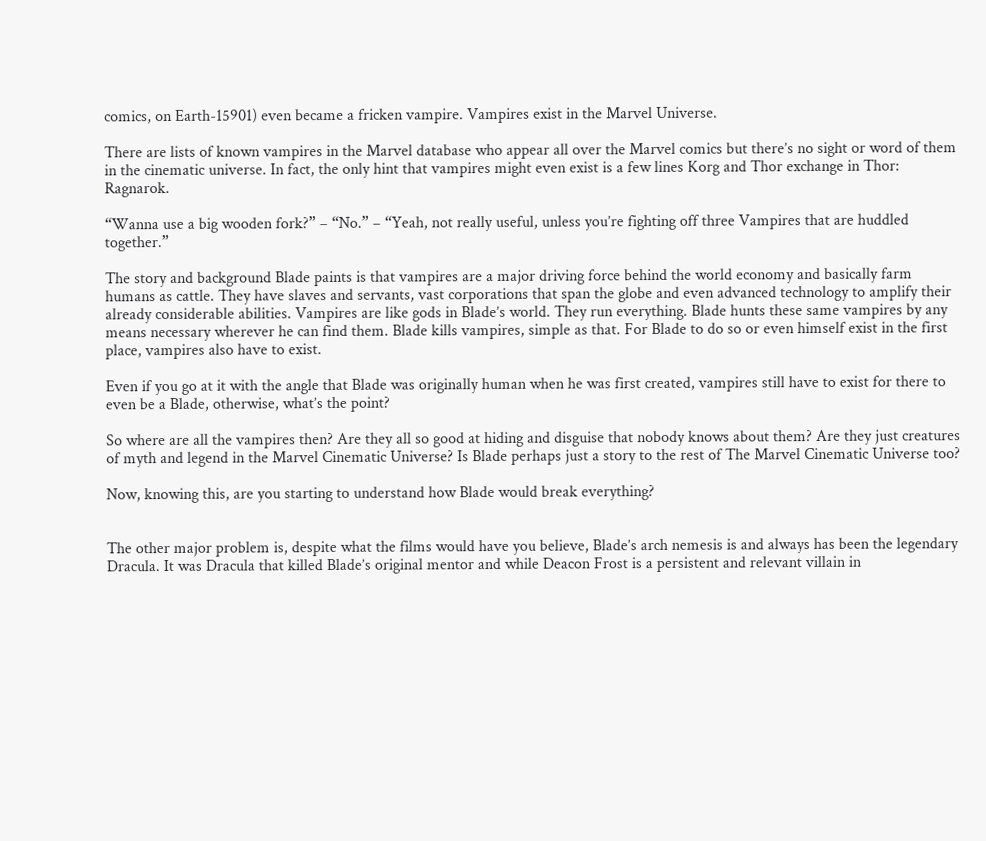comics, on Earth-15901) even became a fricken vampire. Vampires exist in the Marvel Universe.

There are lists of known vampires in the Marvel database who appear all over the Marvel comics but there’s no sight or word of them in the cinematic universe. In fact, the only hint that vampires might even exist is a few lines Korg and Thor exchange in Thor: Ragnarok.

“Wanna use a big wooden fork?” – “No.” – “Yeah, not really useful, unless you’re fighting off three Vampires that are huddled together.”

The story and background Blade paints is that vampires are a major driving force behind the world economy and basically farm humans as cattle. They have slaves and servants, vast corporations that span the globe and even advanced technology to amplify their already considerable abilities. Vampires are like gods in Blade’s world. They run everything. Blade hunts these same vampires by any means necessary wherever he can find them. Blade kills vampires, simple as that. For Blade to do so or even himself exist in the first place, vampires also have to exist.

Even if you go at it with the angle that Blade was originally human when he was first created, vampires still have to exist for there to even be a Blade, otherwise, what’s the point?

So where are all the vampires then? Are they all so good at hiding and disguise that nobody knows about them? Are they just creatures of myth and legend in the Marvel Cinematic Universe? Is Blade perhaps just a story to the rest of The Marvel Cinematic Universe too?

Now, knowing this, are you starting to understand how Blade would break everything?


The other major problem is, despite what the films would have you believe, Blade’s arch nemesis is and always has been the legendary Dracula. It was Dracula that killed Blade’s original mentor and while Deacon Frost is a persistent and relevant villain in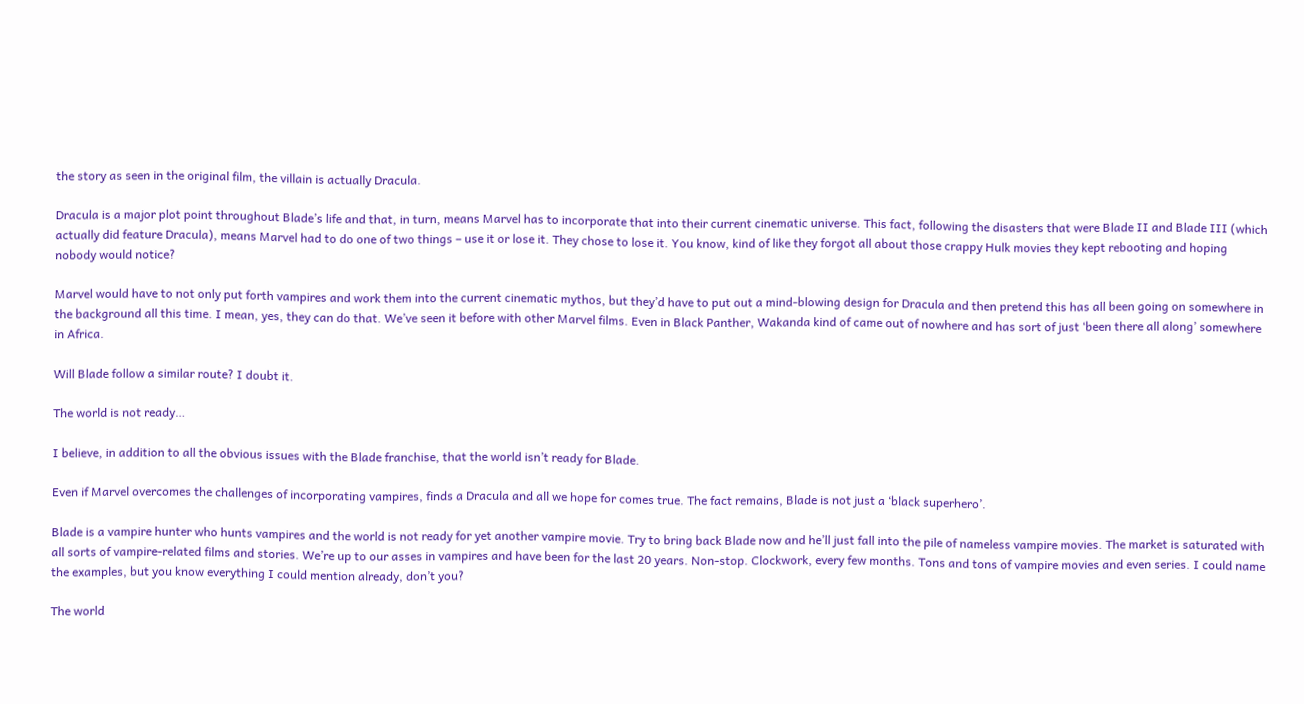the story as seen in the original film, the villain is actually Dracula.

Dracula is a major plot point throughout Blade’s life and that, in turn, means Marvel has to incorporate that into their current cinematic universe. This fact, following the disasters that were Blade II and Blade III (which actually did feature Dracula), means Marvel had to do one of two things – use it or lose it. They chose to lose it. You know, kind of like they forgot all about those crappy Hulk movies they kept rebooting and hoping nobody would notice?

Marvel would have to not only put forth vampires and work them into the current cinematic mythos, but they’d have to put out a mind-blowing design for Dracula and then pretend this has all been going on somewhere in the background all this time. I mean, yes, they can do that. We’ve seen it before with other Marvel films. Even in Black Panther, Wakanda kind of came out of nowhere and has sort of just ‘been there all along’ somewhere in Africa.

Will Blade follow a similar route? I doubt it.

The world is not ready…

I believe, in addition to all the obvious issues with the Blade franchise, that the world isn’t ready for Blade.

Even if Marvel overcomes the challenges of incorporating vampires, finds a Dracula and all we hope for comes true. The fact remains, Blade is not just a ‘black superhero’.

Blade is a vampire hunter who hunts vampires and the world is not ready for yet another vampire movie. Try to bring back Blade now and he’ll just fall into the pile of nameless vampire movies. The market is saturated with all sorts of vampire-related films and stories. We’re up to our asses in vampires and have been for the last 20 years. Non-stop. Clockwork, every few months. Tons and tons of vampire movies and even series. I could name the examples, but you know everything I could mention already, don’t you?

The world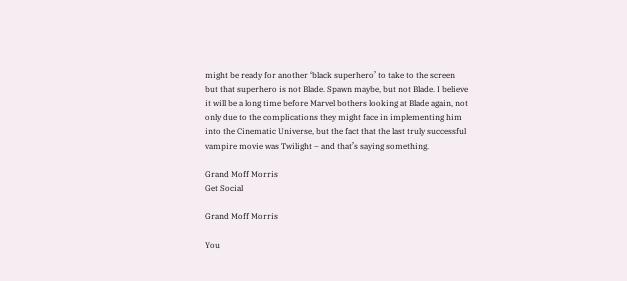might be ready for another ‘black superhero’ to take to the screen but that superhero is not Blade. Spawn maybe, but not Blade. I believe it will be a long time before Marvel bothers looking at Blade again, not only due to the complications they might face in implementing him into the Cinematic Universe, but the fact that the last truly successful vampire movie was Twilight – and that’s saying something.

Grand Moff Morris
Get Social

Grand Moff Morris

You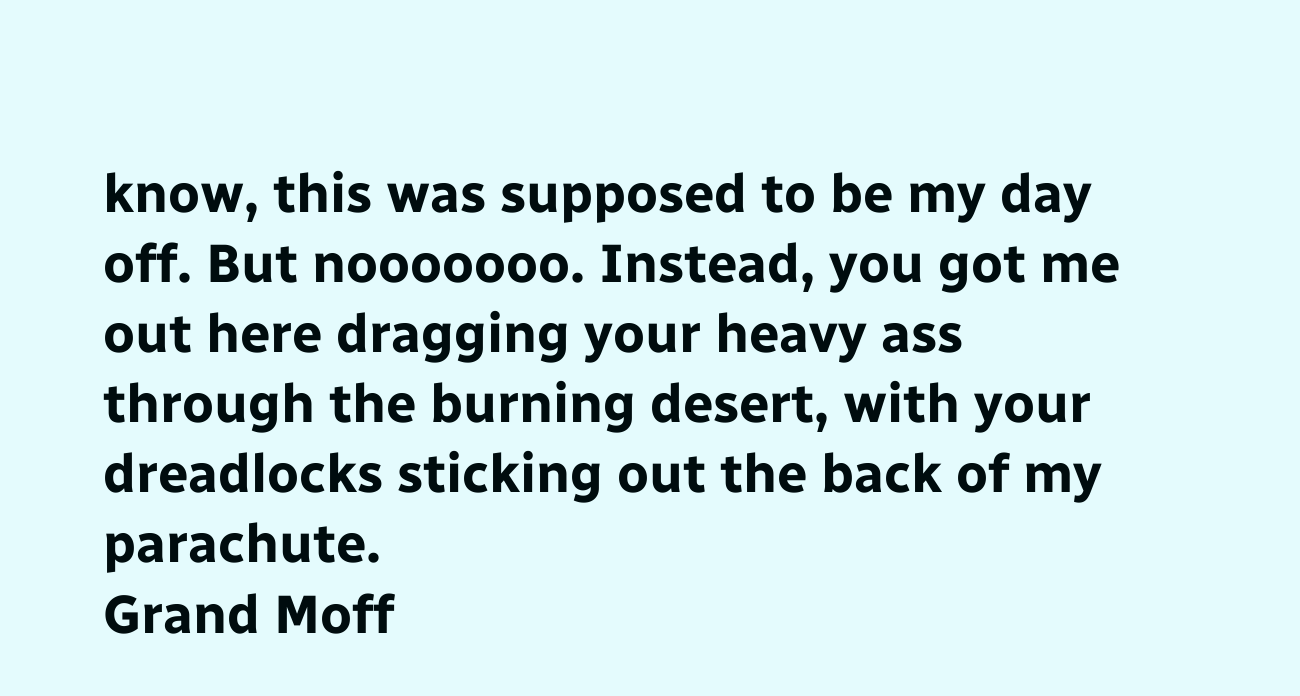know, this was supposed to be my day off. But nooooooo. Instead, you got me out here dragging your heavy ass through the burning desert, with your dreadlocks sticking out the back of my parachute.
Grand Moff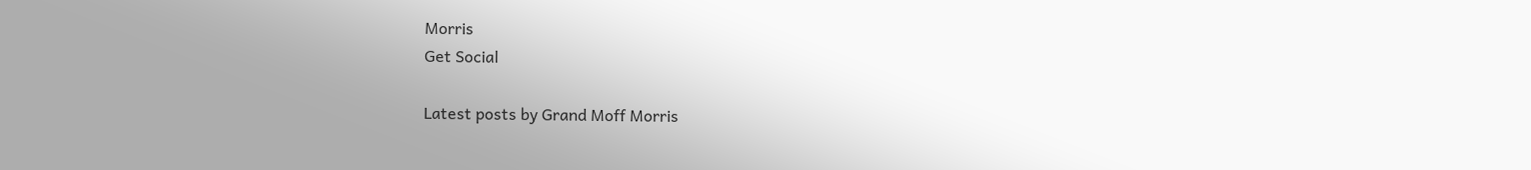Morris
Get Social

Latest posts by Grand Moff Morris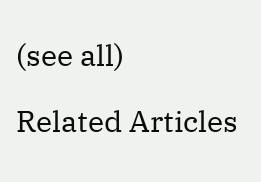(see all)

Related Articles